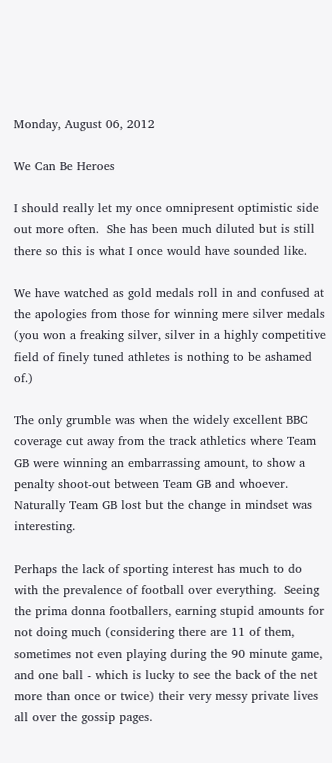Monday, August 06, 2012

We Can Be Heroes

I should really let my once omnipresent optimistic side out more often.  She has been much diluted but is still there so this is what I once would have sounded like.

We have watched as gold medals roll in and confused at the apologies from those for winning mere silver medals (you won a freaking silver, silver in a highly competitive field of finely tuned athletes is nothing to be ashamed of.)

The only grumble was when the widely excellent BBC coverage cut away from the track athletics where Team GB were winning an embarrassing amount, to show a penalty shoot-out between Team GB and whoever.  Naturally Team GB lost but the change in mindset was interesting.

Perhaps the lack of sporting interest has much to do with the prevalence of football over everything.  Seeing the prima donna footballers, earning stupid amounts for not doing much (considering there are 11 of them, sometimes not even playing during the 90 minute game, and one ball - which is lucky to see the back of the net more than once or twice) their very messy private lives all over the gossip pages.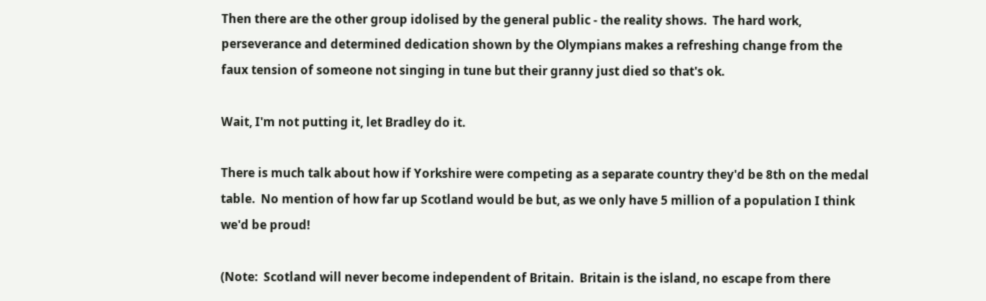Then there are the other group idolised by the general public - the reality shows.  The hard work, perseverance and determined dedication shown by the Olympians makes a refreshing change from the faux tension of someone not singing in tune but their granny just died so that's ok.

Wait, I'm not putting it, let Bradley do it.

There is much talk about how if Yorkshire were competing as a separate country they'd be 8th on the medal table.  No mention of how far up Scotland would be but, as we only have 5 million of a population I think we'd be proud!

(Note:  Scotland will never become independent of Britain.  Britain is the island, no escape from there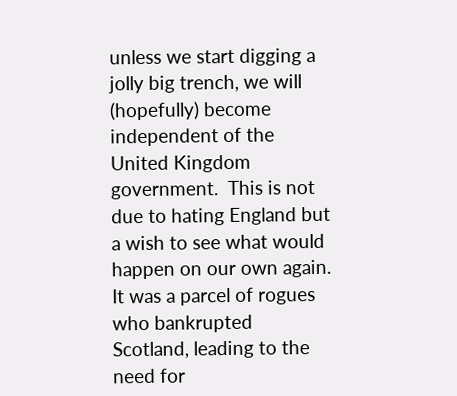unless we start digging a jolly big trench, we will (hopefully) become independent of the United Kingdom government.  This is not due to hating England but a wish to see what would happen on our own again.  It was a parcel of rogues who bankrupted Scotland, leading to the need for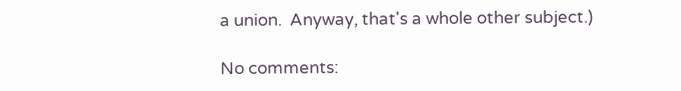a union.  Anyway, that's a whole other subject.)

No comments: